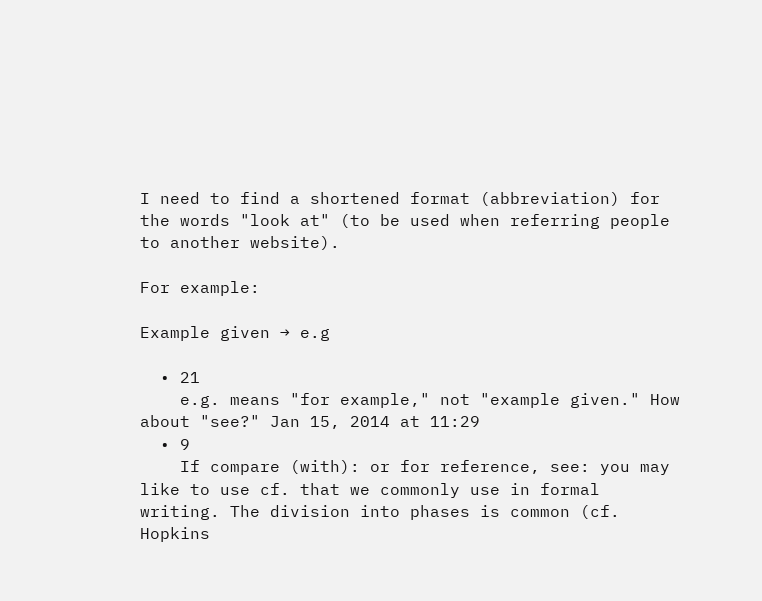I need to find a shortened format (abbreviation) for the words "look at" (to be used when referring people to another website).

For example:

Example given → e.g

  • 21
    e.g. means "for example," not "example given." How about "see?" Jan 15, 2014 at 11:29
  • 9
    If compare (with): or for reference, see: you may like to use cf. that we commonly use in formal writing. The division into phases is common (cf. Hopkins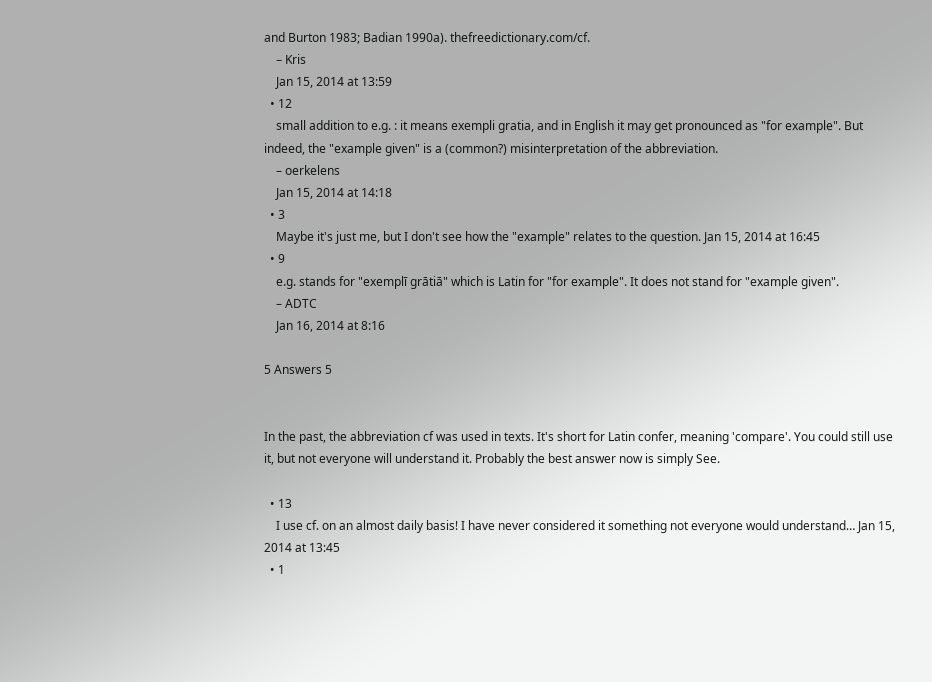and Burton 1983; Badian 1990a). thefreedictionary.com/cf.
    – Kris
    Jan 15, 2014 at 13:59
  • 12
    small addition to e.g. : it means exempli gratia, and in English it may get pronounced as "for example". But indeed, the "example given" is a (common?) misinterpretation of the abbreviation.
    – oerkelens
    Jan 15, 2014 at 14:18
  • 3
    Maybe it's just me, but I don't see how the "example" relates to the question. Jan 15, 2014 at 16:45
  • 9
    e.g. stands for "exemplī grātiā" which is Latin for "for example". It does not stand for "example given".
    – ADTC
    Jan 16, 2014 at 8:16

5 Answers 5


In the past, the abbreviation cf was used in texts. It's short for Latin confer, meaning 'compare'. You could still use it, but not everyone will understand it. Probably the best answer now is simply See.

  • 13
    I use cf. on an almost daily basis! I have never considered it something not everyone would understand… Jan 15, 2014 at 13:45
  • 1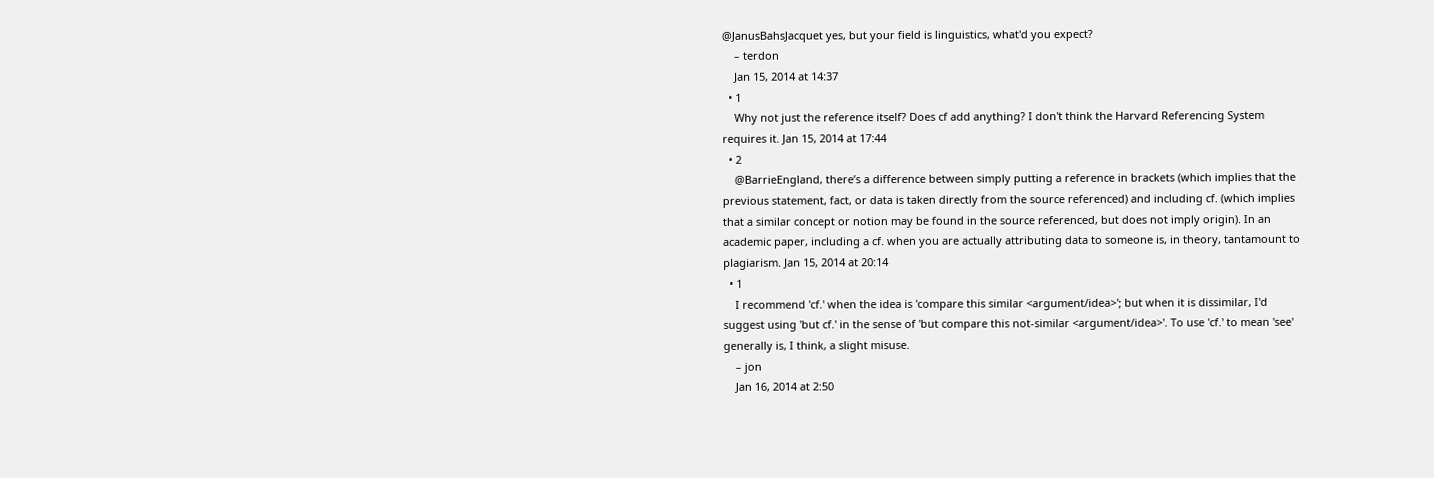@JanusBahsJacquet yes, but your field is linguistics, what'd you expect?
    – terdon
    Jan 15, 2014 at 14:37
  • 1
    Why not just the reference itself? Does cf add anything? I don't think the Harvard Referencing System requires it. Jan 15, 2014 at 17:44
  • 2
    @BarrieEngland, there’s a difference between simply putting a reference in brackets (which implies that the previous statement, fact, or data is taken directly from the source referenced) and including cf. (which implies that a similar concept or notion may be found in the source referenced, but does not imply origin). In an academic paper, including a cf. when you are actually attributing data to someone is, in theory, tantamount to plagiarism. Jan 15, 2014 at 20:14
  • 1
    I recommend 'cf.' when the idea is 'compare this similar <argument/idea>'; but when it is dissimilar, I'd suggest using 'but cf.' in the sense of 'but compare this not-similar <argument/idea>'. To use 'cf.' to mean 'see' generally is, I think, a slight misuse.
    – jon
    Jan 16, 2014 at 2:50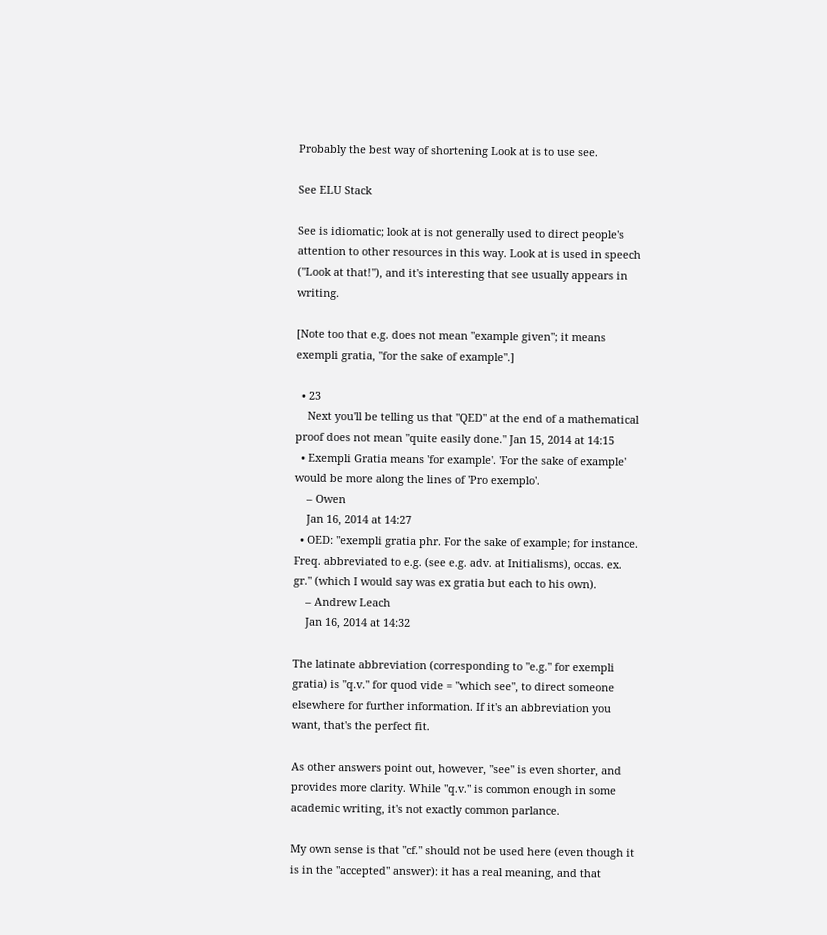Probably the best way of shortening Look at is to use see.

See ELU Stack

See is idiomatic; look at is not generally used to direct people's attention to other resources in this way. Look at is used in speech ("Look at that!"), and it's interesting that see usually appears in writing.

[Note too that e.g. does not mean "example given"; it means exempli gratia, "for the sake of example".]

  • 23
    Next you'll be telling us that "QED" at the end of a mathematical proof does not mean "quite easily done." Jan 15, 2014 at 14:15
  • Exempli Gratia means 'for example'. 'For the sake of example' would be more along the lines of 'Pro exemplo'.
    – Owen
    Jan 16, 2014 at 14:27
  • OED: "exempli gratia phr. For the sake of example; for instance. Freq. abbreviated to e.g. (see e.g. adv. at Initialisms), occas. ex. gr." (which I would say was ex gratia but each to his own).
    – Andrew Leach
    Jan 16, 2014 at 14:32

The latinate abbreviation (corresponding to "e.g." for exempli gratia) is "q.v." for quod vide = "which see", to direct someone elsewhere for further information. If it's an abbreviation you want, that's the perfect fit.

As other answers point out, however, "see" is even shorter, and provides more clarity. While "q.v." is common enough in some academic writing, it's not exactly common parlance.

My own sense is that "cf." should not be used here (even though it is in the "accepted" answer): it has a real meaning, and that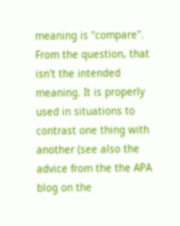meaning is "compare". From the question, that isn't the intended meaning. It is properly used in situations to contrast one thing with another (see also the advice from the the APA blog on the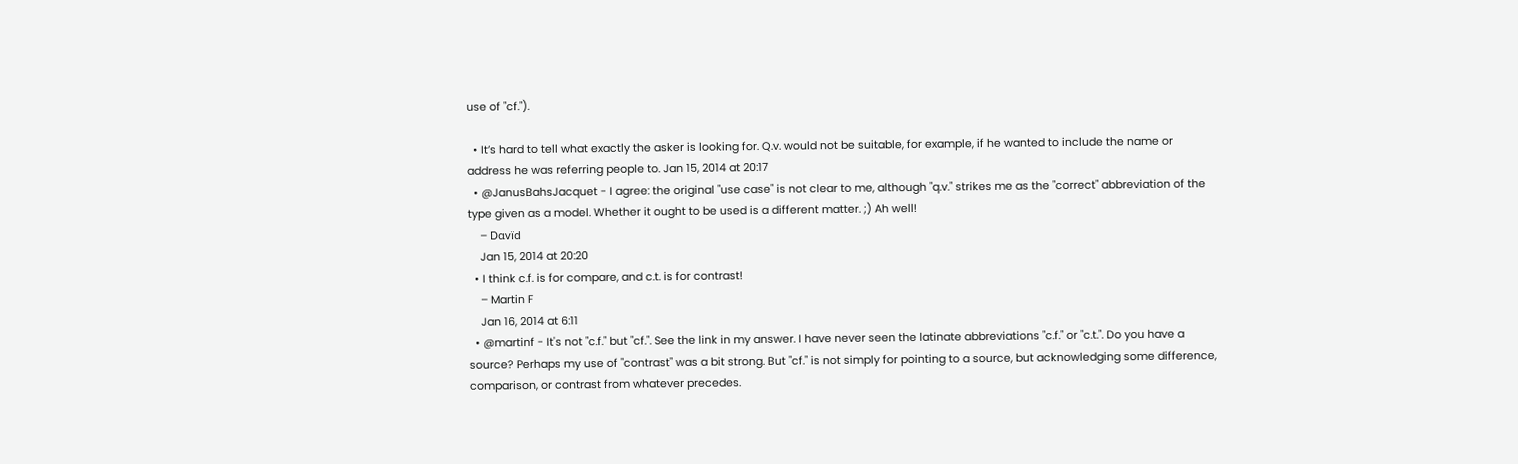use of "cf.").

  • It’s hard to tell what exactly the asker is looking for. Q.v. would not be suitable, for example, if he wanted to include the name or address he was referring people to. Jan 15, 2014 at 20:17
  • @JanusBahsJacquet - I agree: the original "use case" is not clear to me, although "q.v." strikes me as the "correct" abbreviation of the type given as a model. Whether it ought to be used is a different matter. ;) Ah well!
    – Dɑvïd
    Jan 15, 2014 at 20:20
  • I think c.f. is for compare, and c.t. is for contrast!
    – Martin F
    Jan 16, 2014 at 6:11
  • @martinf - It's not "c.f." but "cf.". See the link in my answer. I have never seen the latinate abbreviations "c.f." or "c.t.". Do you have a source? Perhaps my use of "contrast" was a bit strong. But "cf." is not simply for pointing to a source, but acknowledging some difference, comparison, or contrast from whatever precedes.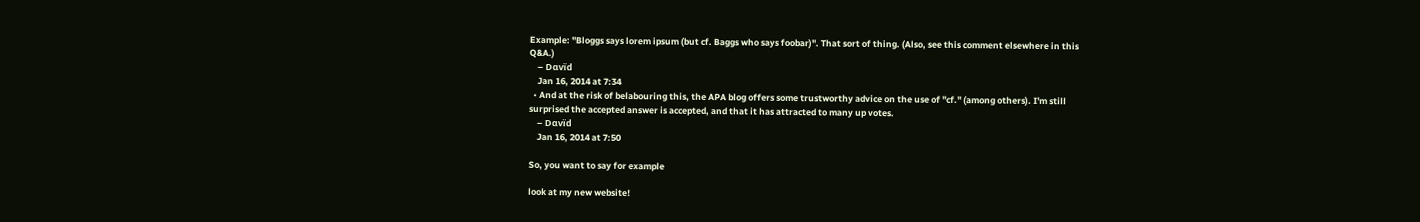Example: "Bloggs says lorem ipsum (but cf. Baggs who says foobar)". That sort of thing. (Also, see this comment elsewhere in this Q&A.)
    – Dɑvïd
    Jan 16, 2014 at 7:34
  • And at the risk of belabouring this, the APA blog offers some trustworthy advice on the use of "cf." (among others). I'm still surprised the accepted answer is accepted, and that it has attracted to many up votes.
    – Dɑvïd
    Jan 16, 2014 at 7:50

So, you want to say for example

look at my new website!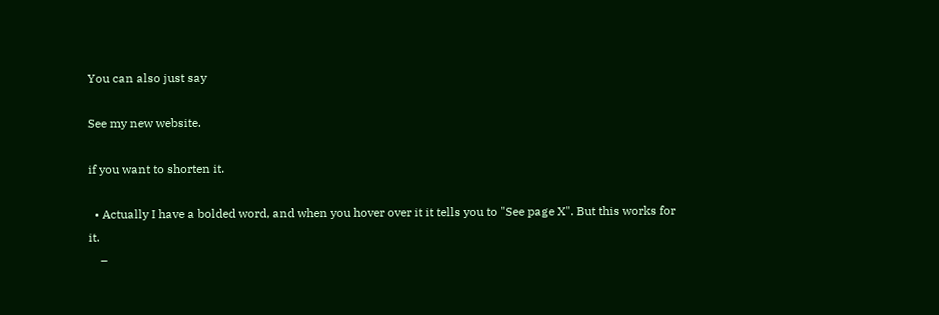You can also just say

See my new website.

if you want to shorten it.

  • Actually I have a bolded word, and when you hover over it it tells you to "See page X". But this works for it.
    –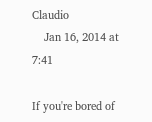Claudio
    Jan 16, 2014 at 7:41

If you're bored of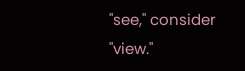"see," consider "view."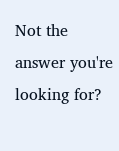Not the answer you're looking for?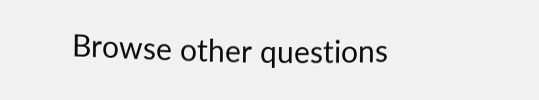Browse other questions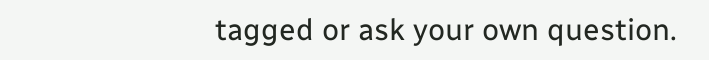tagged or ask your own question.